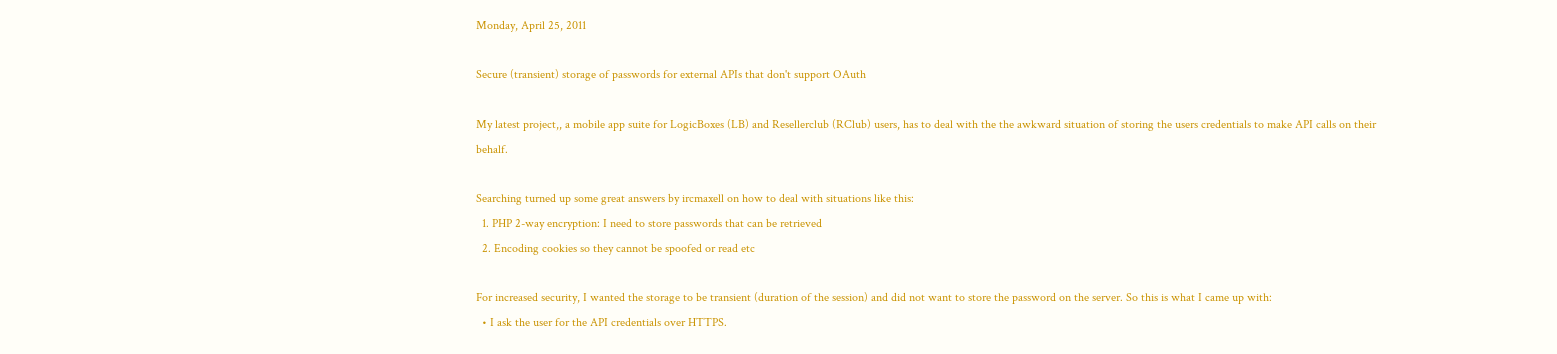Monday, April 25, 2011

Secure (transient) storage of passwords for external APIs that don't support OAuth

My latest project,, a mobile app suite for LogicBoxes (LB) and Resellerclub (RClub) users, has to deal with the the awkward situation of storing the users credentials to make API calls on their behalf.

Searching turned up some great answers by ircmaxell on how to deal with situations like this:
  1. PHP 2-way encryption: I need to store passwords that can be retrieved
  2. Encoding cookies so they cannot be spoofed or read etc

For increased security, I wanted the storage to be transient (duration of the session) and did not want to store the password on the server. So this is what I came up with:
  • I ask the user for the API credentials over HTTPS.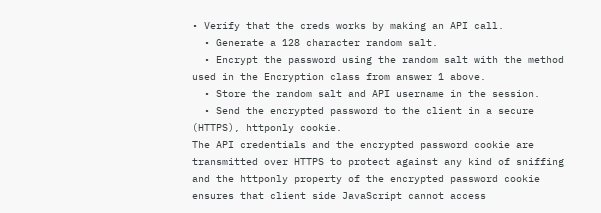• Verify that the creds works by making an API call.
  • Generate a 128 character random salt.
  • Encrypt the password using the random salt with the method used in the Encryption class from answer 1 above.
  • Store the random salt and API username in the session.
  • Send the encrypted password to the client in a secure (HTTPS), httponly cookie.
The API credentials and the encrypted password cookie are transmitted over HTTPS to protect against any kind of sniffing and the httponly property of the encrypted password cookie ensures that client side JavaScript cannot access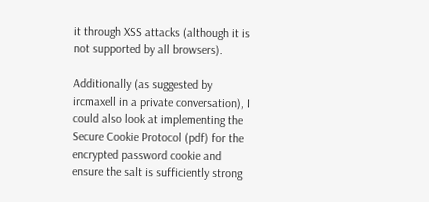it through XSS attacks (although it is not supported by all browsers).

Additionally (as suggested by ircmaxell in a private conversation), I could also look at implementing the Secure Cookie Protocol (pdf) for the encrypted password cookie and ensure the salt is sufficiently strong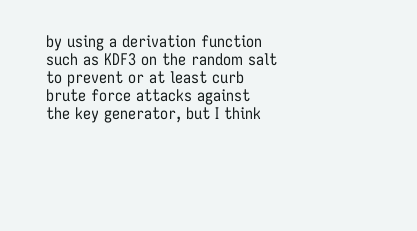by using a derivation function such as KDF3 on the random salt to prevent or at least curb brute force attacks against the key generator, but I think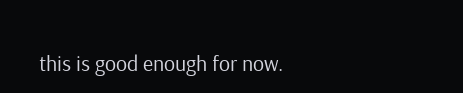this is good enough for now.